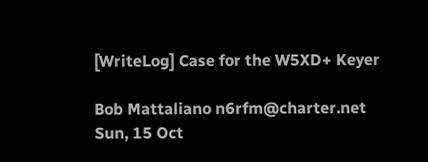[WriteLog] Case for the W5XD+ Keyer

Bob Mattaliano n6rfm@charter.net
Sun, 15 Oct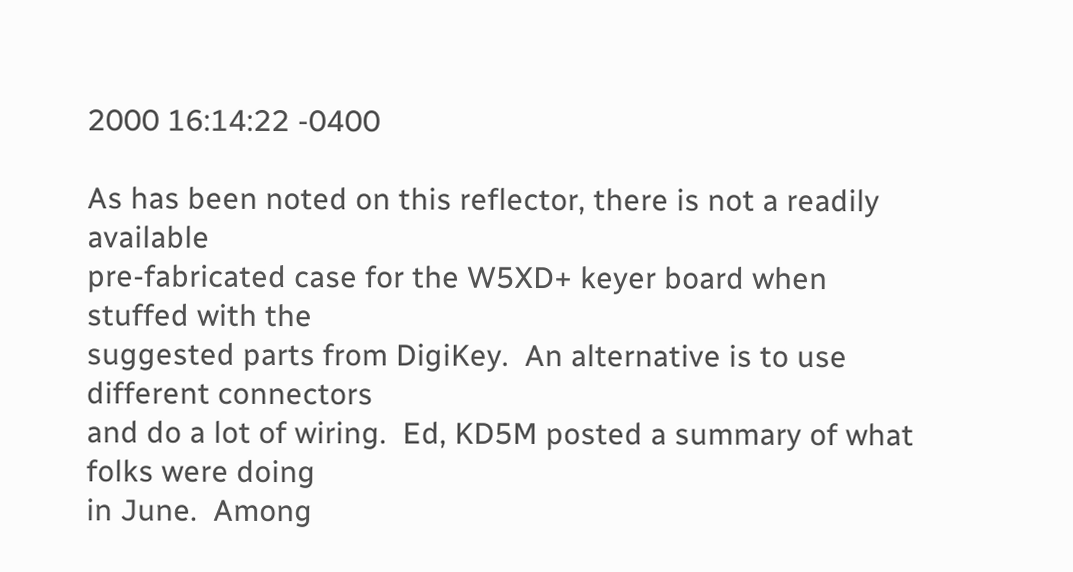2000 16:14:22 -0400

As has been noted on this reflector, there is not a readily available
pre-fabricated case for the W5XD+ keyer board when stuffed with the
suggested parts from DigiKey.  An alternative is to use different connectors
and do a lot of wiring.  Ed, KD5M posted a summary of what folks were doing
in June.  Among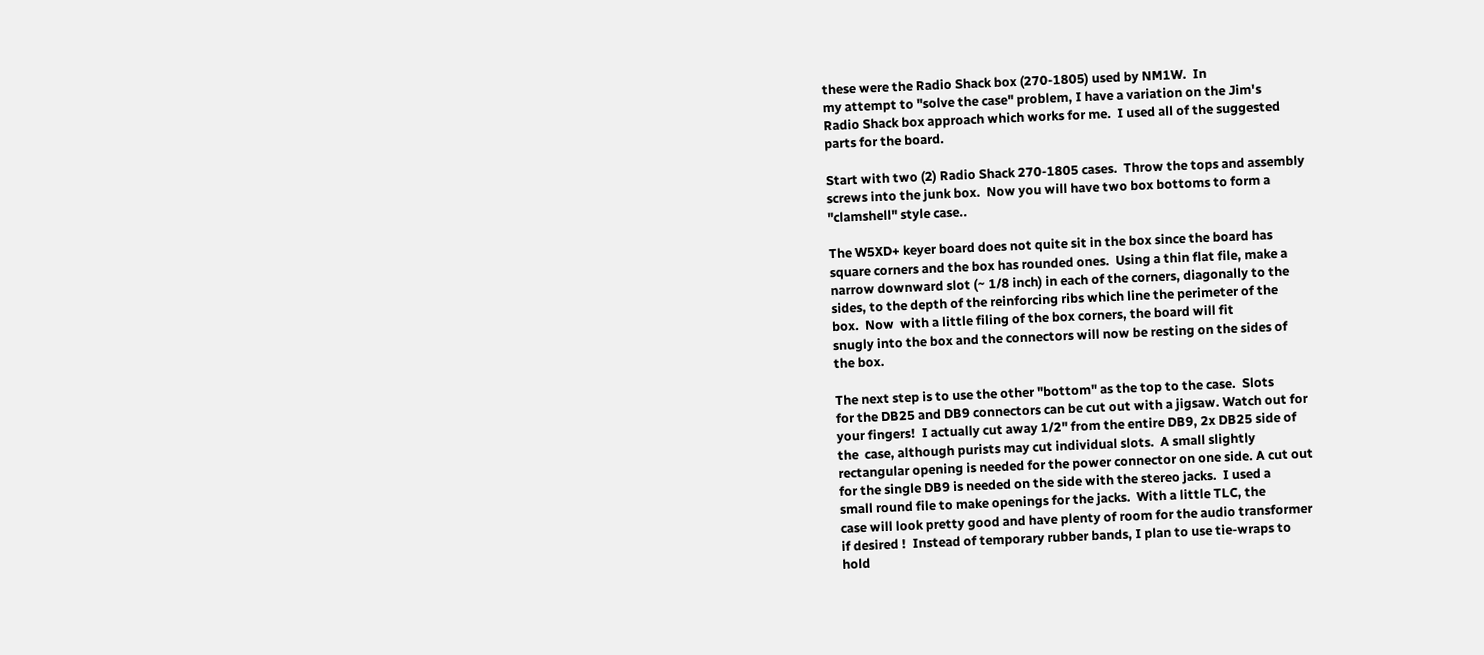these were the Radio Shack box (270-1805) used by NM1W.  In
my attempt to "solve the case" problem, I have a variation on the Jim's
Radio Shack box approach which works for me.  I used all of the suggested
parts for the board.

Start with two (2) Radio Shack 270-1805 cases.  Throw the tops and assembly
screws into the junk box.  Now you will have two box bottoms to form a
"clamshell" style case..

The W5XD+ keyer board does not quite sit in the box since the board has
square corners and the box has rounded ones.  Using a thin flat file, make a
narrow downward slot (~ 1/8 inch) in each of the corners, diagonally to the
sides, to the depth of the reinforcing ribs which line the perimeter of the
box.  Now  with a little filing of the box corners, the board will fit
snugly into the box and the connectors will now be resting on the sides of
the box.

The next step is to use the other "bottom" as the top to the case.  Slots
for the DB25 and DB9 connectors can be cut out with a jigsaw. Watch out for
your fingers!  I actually cut away 1/2" from the entire DB9, 2x DB25 side of
the  case, although purists may cut individual slots.  A small slightly
rectangular opening is needed for the power connector on one side. A cut out
for the single DB9 is needed on the side with the stereo jacks.  I used a
small round file to make openings for the jacks.  With a little TLC, the
case will look pretty good and have plenty of room for the audio transformer
if desired !  Instead of temporary rubber bands, I plan to use tie-wraps to
hold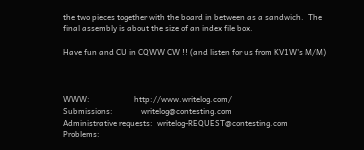the two pieces together with the board in between as a sandwich.  The
final assembly is about the size of an index file box.

Have fun and CU in CQWW CW !! (and listen for us from KV1W's M/M)



WWW:                      http://www.writelog.com/
Submissions:              writelog@contesting.com
Administrative requests:  writelog-REQUEST@contesting.com
Problems: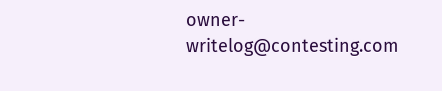owner-writelog@contesting.com